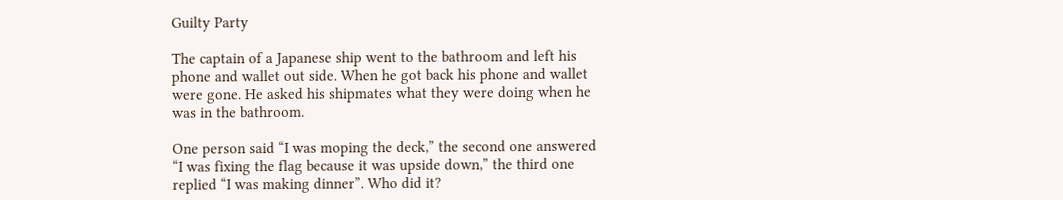Guilty Party

The captain of a Japanese ship went to the bathroom and left his phone and wallet out side. When he got back his phone and wallet were gone. He asked his shipmates what they were doing when he was in the bathroom.

One person said “I was moping the deck,” the second one answered “I was fixing the flag because it was upside down,” the third one replied “I was making dinner”. Who did it?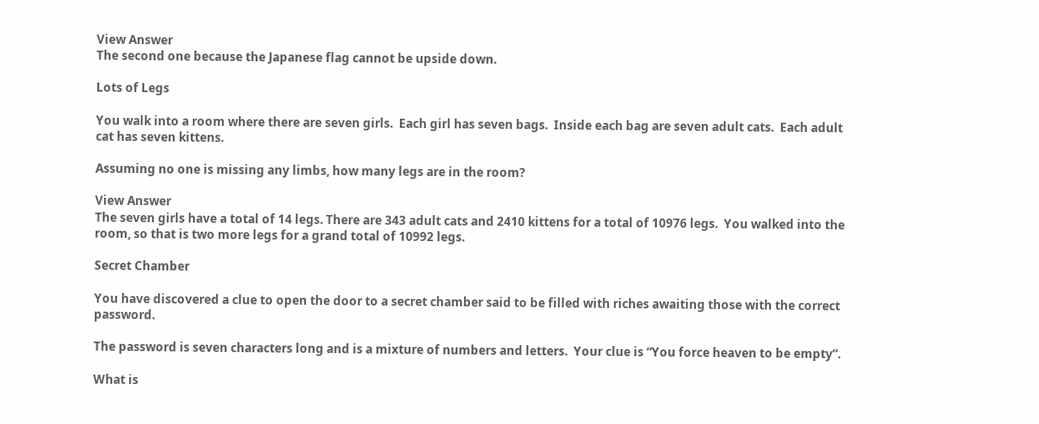View Answer
The second one because the Japanese flag cannot be upside down.

Lots of Legs

You walk into a room where there are seven girls.  Each girl has seven bags.  Inside each bag are seven adult cats.  Each adult cat has seven kittens.

Assuming no one is missing any limbs, how many legs are in the room?

View Answer
The seven girls have a total of 14 legs. There are 343 adult cats and 2410 kittens for a total of 10976 legs.  You walked into the room, so that is two more legs for a grand total of 10992 legs.

Secret Chamber

You have discovered a clue to open the door to a secret chamber said to be filled with riches awaiting those with the correct password.

The password is seven characters long and is a mixture of numbers and letters.  Your clue is “You force heaven to be empty”.

What is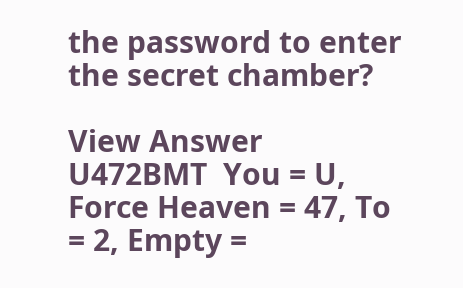the password to enter the secret chamber?

View Answer
U472BMT  You = U,  Force Heaven = 47, To = 2, Empty =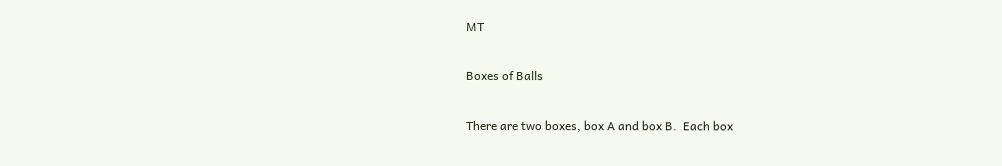MT

Boxes of Balls

There are two boxes, box A and box B.  Each box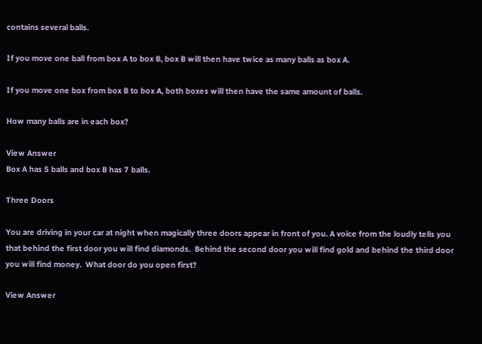contains several balls.

If you move one ball from box A to box B, box B will then have twice as many balls as box A.

If you move one box from box B to box A, both boxes will then have the same amount of balls.

How many balls are in each box?

View Answer
Box A has 5 balls and box B has 7 balls.

Three Doors

You are driving in your car at night when magically three doors appear in front of you. A voice from the loudly tells you that behind the first door you will find diamonds.  Behind the second door you will find gold and behind the third door you will find money.  What door do you open first?

View Answer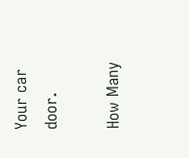Your car door.

How Many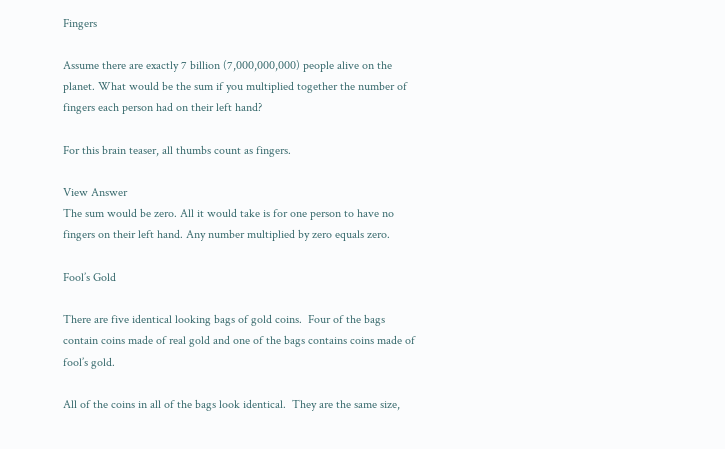Fingers

Assume there are exactly 7 billion (7,000,000,000) people alive on the planet. What would be the sum if you multiplied together the number of fingers each person had on their left hand?

For this brain teaser, all thumbs count as fingers.

View Answer
The sum would be zero. All it would take is for one person to have no fingers on their left hand. Any number multiplied by zero equals zero.

Fool’s Gold

There are five identical looking bags of gold coins.  Four of the bags contain coins made of real gold and one of the bags contains coins made of fool’s gold.

All of the coins in all of the bags look identical.  They are the same size,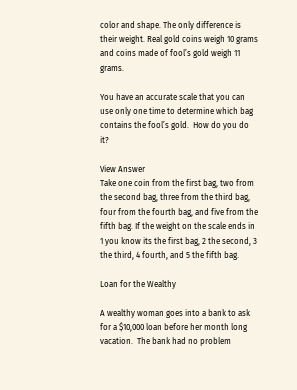color and shape. The only difference is their weight. Real gold coins weigh 10 grams and coins made of fool’s gold weigh 11 grams.

You have an accurate scale that you can use only one time to determine which bag contains the fool’s gold.  How do you do it?

View Answer
Take one coin from the first bag, two from the second bag, three from the third bag, four from the fourth bag, and five from the fifth bag. If the weight on the scale ends in 1 you know its the first bag, 2 the second, 3 the third, 4 fourth, and 5 the fifth bag.

Loan for the Wealthy

A wealthy woman goes into a bank to ask for a $10,000 loan before her month long vacation.  The bank had no problem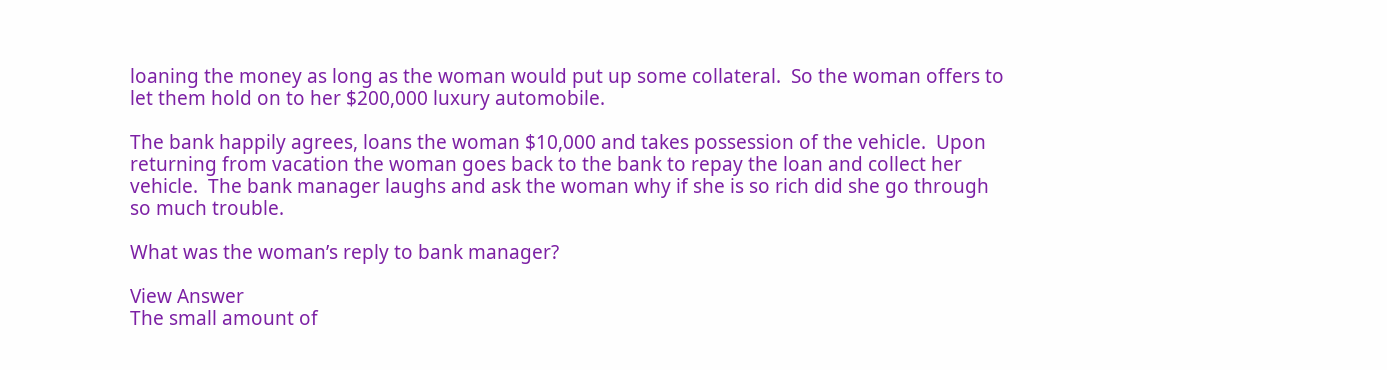loaning the money as long as the woman would put up some collateral.  So the woman offers to let them hold on to her $200,000 luxury automobile.

The bank happily agrees, loans the woman $10,000 and takes possession of the vehicle.  Upon returning from vacation the woman goes back to the bank to repay the loan and collect her vehicle.  The bank manager laughs and ask the woman why if she is so rich did she go through so much trouble.

What was the woman’s reply to bank manager?

View Answer
The small amount of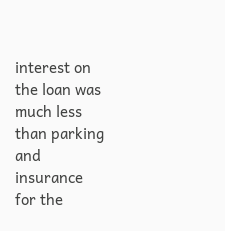interest on the loan was much less than parking and insurance for the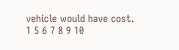vehicle would have cost.
1 5 6 7 8 9 10